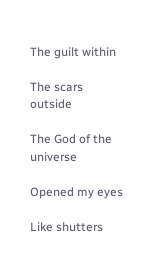The guilt within

The scars outside

The God of the universe

Opened my eyes

Like shutters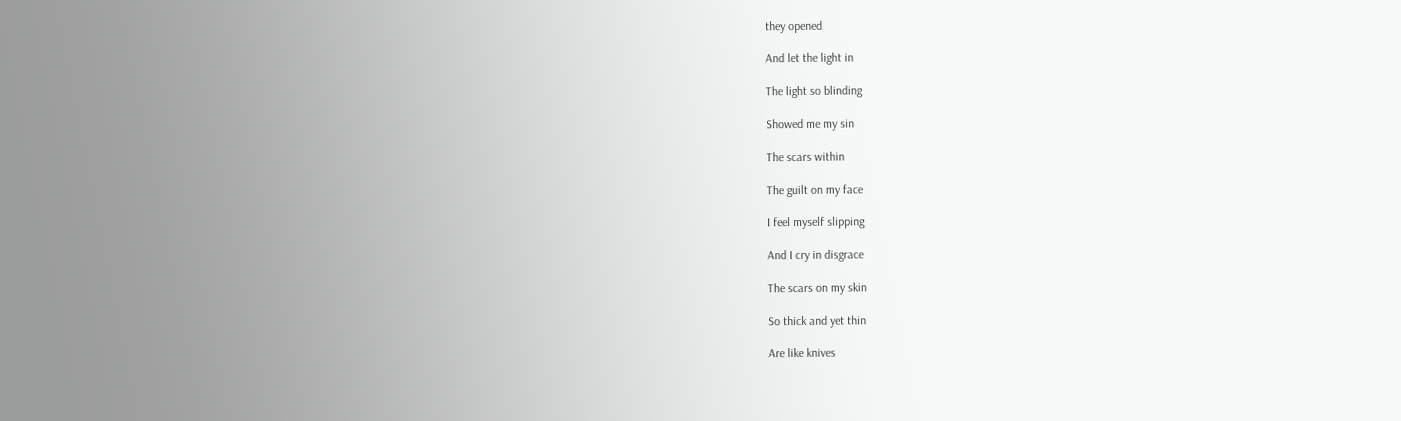they opened

And let the light in

The light so blinding

Showed me my sin

The scars within

The guilt on my face

I feel myself slipping

And I cry in disgrace

The scars on my skin

So thick and yet thin

Are like knives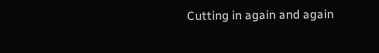Cutting in again and again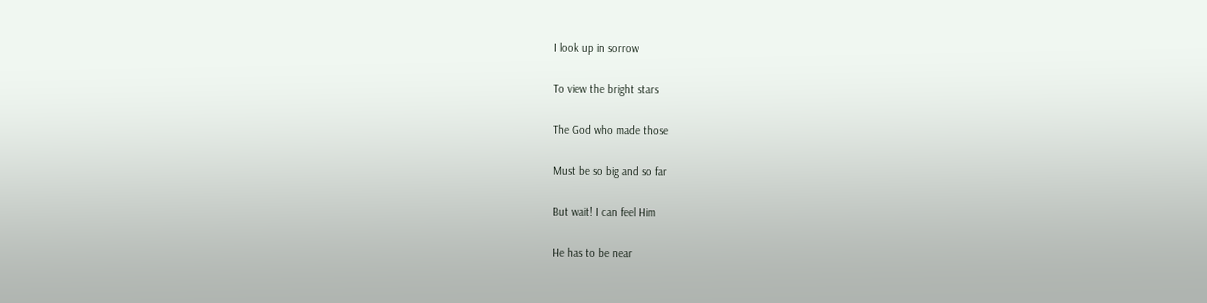I look up in sorrow

To view the bright stars

The God who made those

Must be so big and so far

But wait! I can feel Him

He has to be near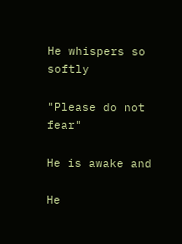He whispers so softly

"Please do not fear"

He is awake and

He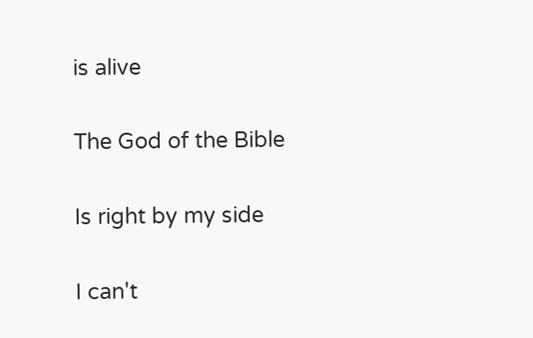is alive

The God of the Bible

Is right by my side

I can't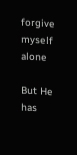forgive myself alone

But He has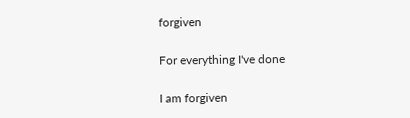forgiven

For everything I've done

I am forgiven